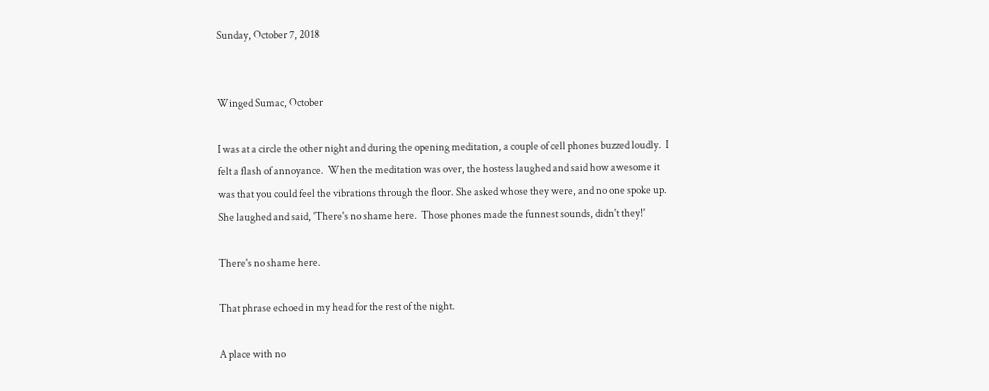Sunday, October 7, 2018


Winged Sumac, October

I was at a circle the other night and during the opening meditation, a couple of cell phones buzzed loudly.  I felt a flash of annoyance.  When the meditation was over, the hostess laughed and said how awesome it was that you could feel the vibrations through the floor. She asked whose they were, and no one spoke up.  She laughed and said, 'There's no shame here.  Those phones made the funnest sounds, didn't they!'

There's no shame here.

That phrase echoed in my head for the rest of the night.

A place with no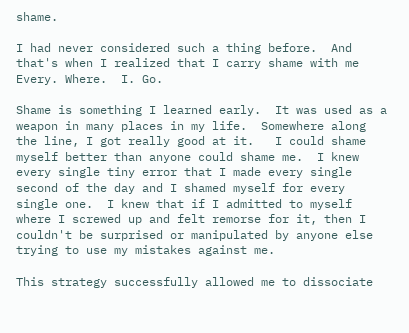shame.

I had never considered such a thing before.  And that's when I realized that I carry shame with me Every. Where.  I. Go.

Shame is something I learned early.  It was used as a weapon in many places in my life.  Somewhere along the line, I got really good at it.   I could shame myself better than anyone could shame me.  I knew every single tiny error that I made every single second of the day and I shamed myself for every single one.  I knew that if I admitted to myself where I screwed up and felt remorse for it, then I couldn't be surprised or manipulated by anyone else trying to use my mistakes against me.

This strategy successfully allowed me to dissociate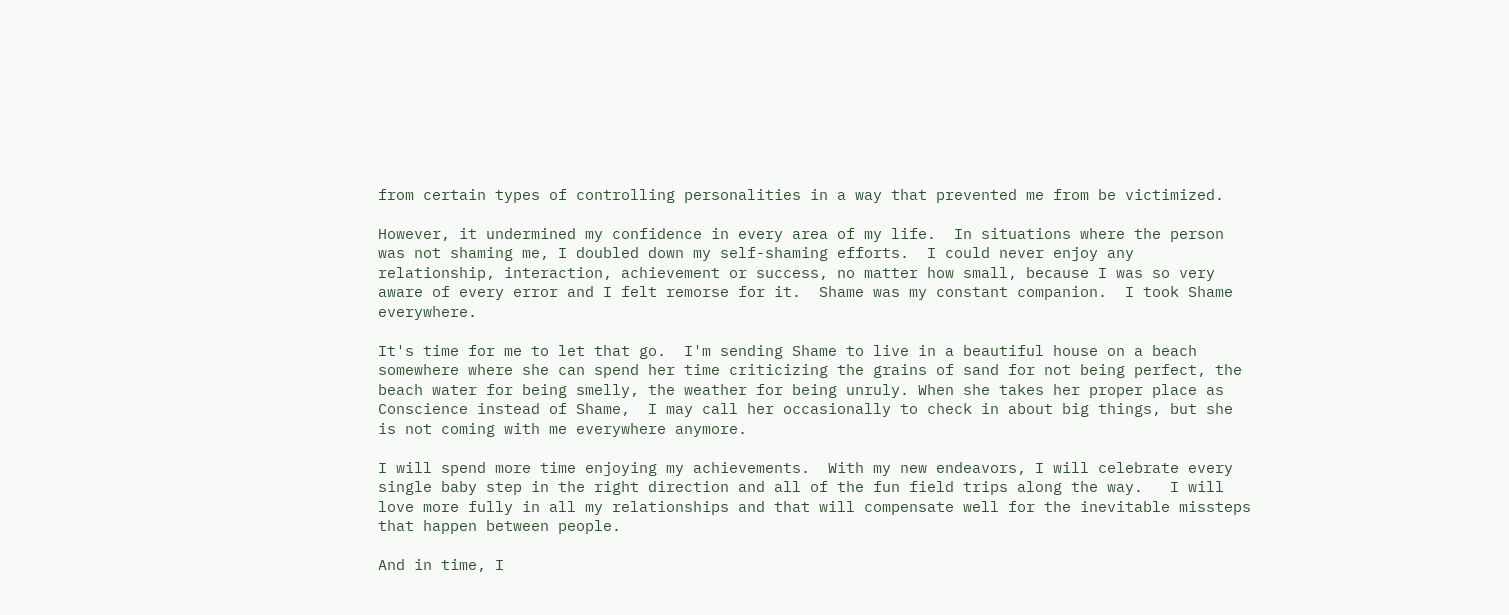from certain types of controlling personalities in a way that prevented me from be victimized.

However, it undermined my confidence in every area of my life.  In situations where the person was not shaming me, I doubled down my self-shaming efforts.  I could never enjoy any relationship, interaction, achievement or success, no matter how small, because I was so very aware of every error and I felt remorse for it.  Shame was my constant companion.  I took Shame everywhere.

It's time for me to let that go.  I'm sending Shame to live in a beautiful house on a beach somewhere where she can spend her time criticizing the grains of sand for not being perfect, the beach water for being smelly, the weather for being unruly. When she takes her proper place as Conscience instead of Shame,  I may call her occasionally to check in about big things, but she is not coming with me everywhere anymore.

I will spend more time enjoying my achievements.  With my new endeavors, I will celebrate every single baby step in the right direction and all of the fun field trips along the way.   I will love more fully in all my relationships and that will compensate well for the inevitable missteps that happen between people.

And in time, I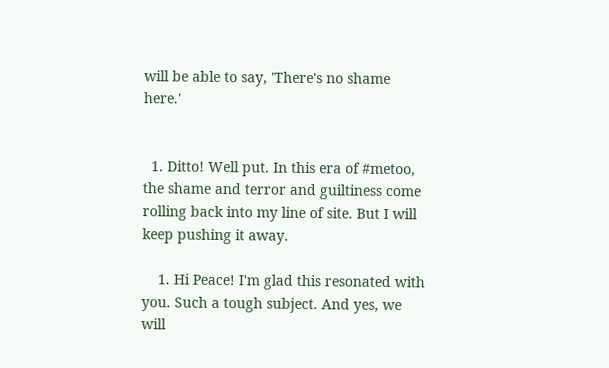will be able to say, 'There's no shame here.'


  1. Ditto! Well put. In this era of #metoo, the shame and terror and guiltiness come rolling back into my line of site. But I will keep pushing it away.

    1. Hi Peace! I'm glad this resonated with you. Such a tough subject. And yes, we will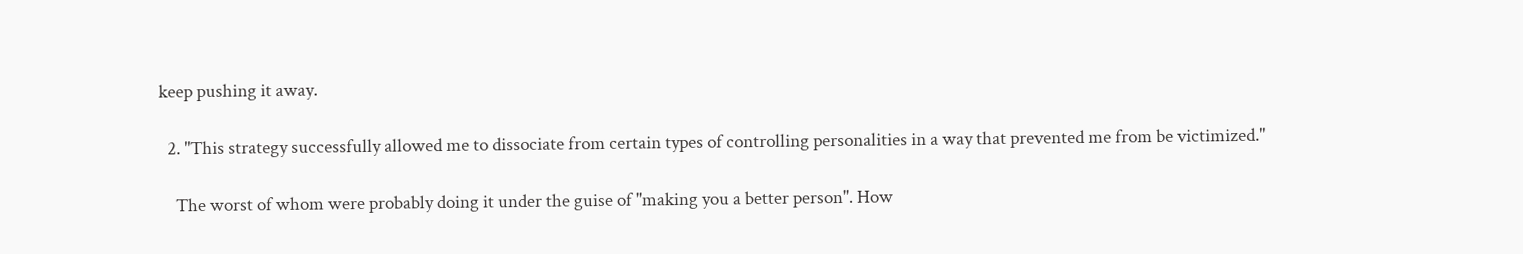keep pushing it away.

  2. "This strategy successfully allowed me to dissociate from certain types of controlling personalities in a way that prevented me from be victimized."

    The worst of whom were probably doing it under the guise of "making you a better person". How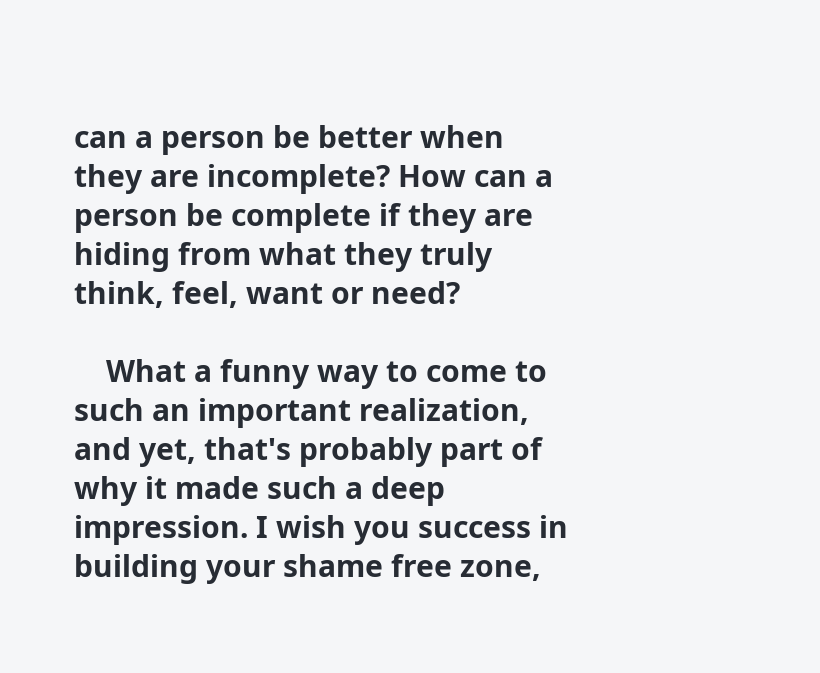can a person be better when they are incomplete? How can a person be complete if they are hiding from what they truly think, feel, want or need?

    What a funny way to come to such an important realization, and yet, that's probably part of why it made such a deep impression. I wish you success in building your shame free zone,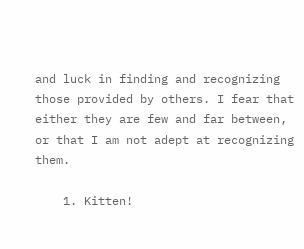and luck in finding and recognizing those provided by others. I fear that either they are few and far between, or that I am not adept at recognizing them.

    1. Kitten!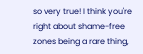so very true! I think you're right about shame-free zones being a rare thing,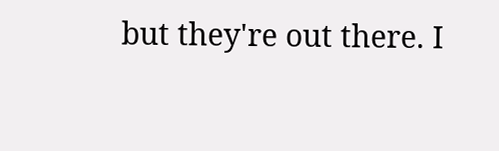but they're out there. I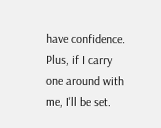have confidence. Plus, if I carry one around with me, I'll be set.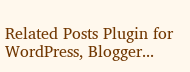Related Posts Plugin for WordPress, Blogger...